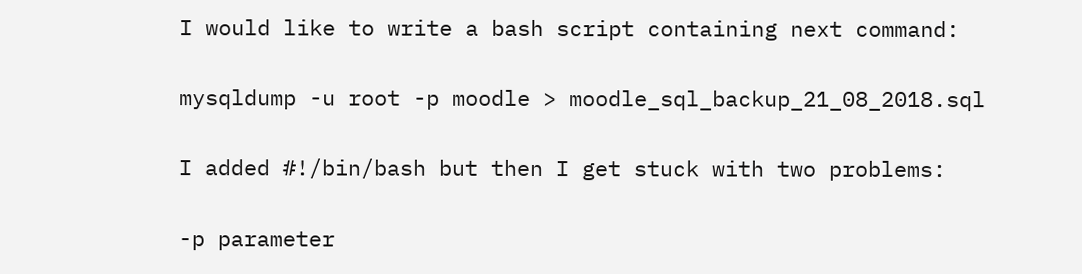I would like to write a bash script containing next command:

mysqldump -u root -p moodle > moodle_sql_backup_21_08_2018.sql

I added #!/bin/bash but then I get stuck with two problems:

-p parameter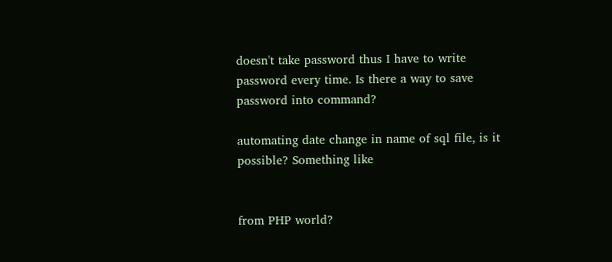doesn't take password thus I have to write password every time. Is there a way to save password into command?

automating date change in name of sql file, is it possible? Something like


from PHP world?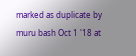marked as duplicate by muru bash Oct 1 '18 at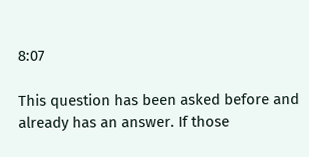8:07

This question has been asked before and already has an answer. If those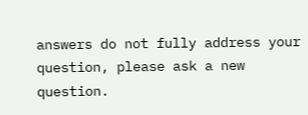answers do not fully address your question, please ask a new question.